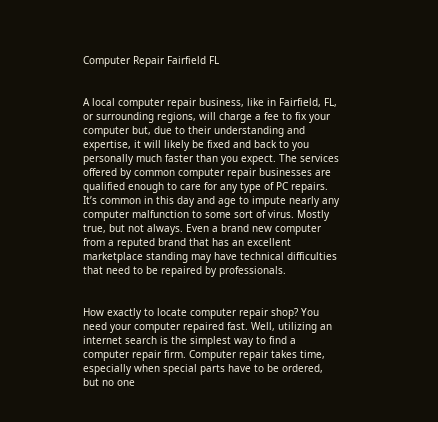Computer Repair Fairfield FL


A local computer repair business, like in Fairfield, FL, or surrounding regions, will charge a fee to fix your computer but, due to their understanding and expertise, it will likely be fixed and back to you personally much faster than you expect. The services offered by common computer repair businesses are qualified enough to care for any type of PC repairs. It’s common in this day and age to impute nearly any computer malfunction to some sort of virus. Mostly true, but not always. Even a brand new computer from a reputed brand that has an excellent marketplace standing may have technical difficulties that need to be repaired by professionals.


How exactly to locate computer repair shop? You need your computer repaired fast. Well, utilizing an internet search is the simplest way to find a computer repair firm. Computer repair takes time, especially when special parts have to be ordered, but no one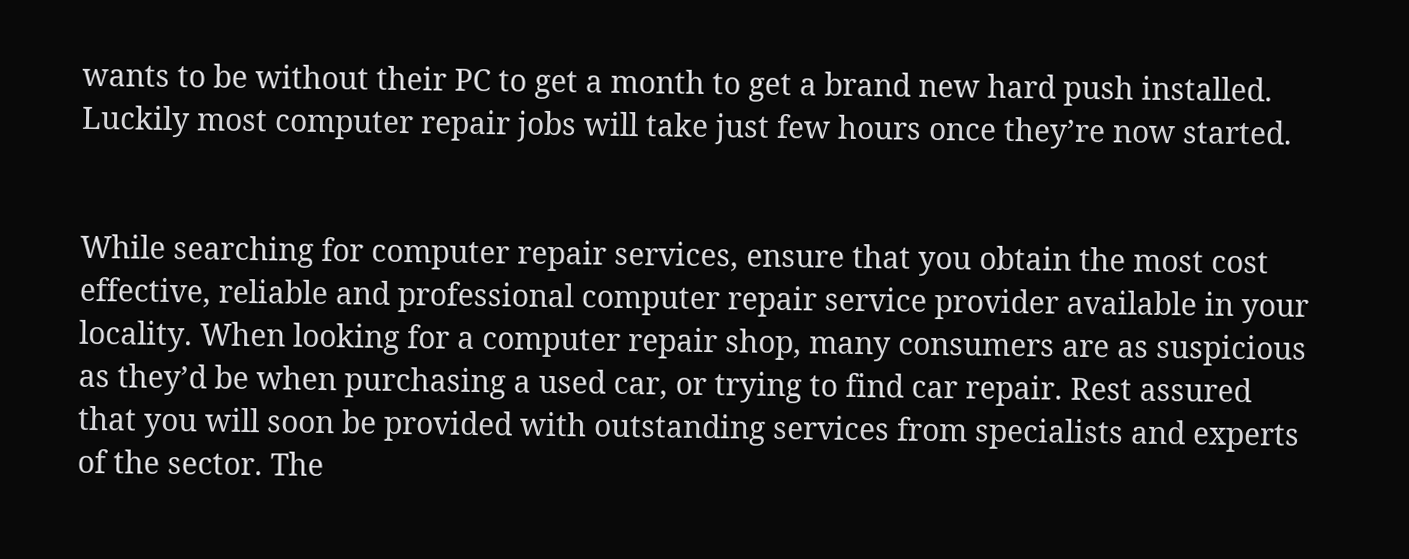wants to be without their PC to get a month to get a brand new hard push installed. Luckily most computer repair jobs will take just few hours once they’re now started.


While searching for computer repair services, ensure that you obtain the most cost effective, reliable and professional computer repair service provider available in your locality. When looking for a computer repair shop, many consumers are as suspicious as they’d be when purchasing a used car, or trying to find car repair. Rest assured that you will soon be provided with outstanding services from specialists and experts of the sector. The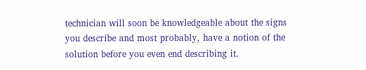technician will soon be knowledgeable about the signs you describe and most probably, have a notion of the solution before you even end describing it.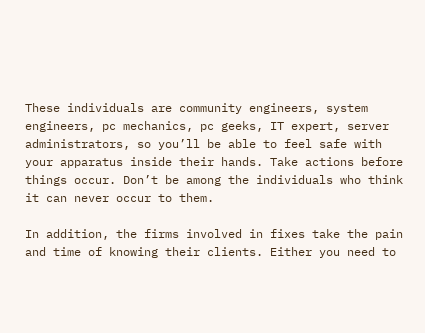These individuals are community engineers, system engineers, pc mechanics, pc geeks, IT expert, server administrators, so you’ll be able to feel safe with your apparatus inside their hands. Take actions before things occur. Don’t be among the individuals who think it can never occur to them.

In addition, the firms involved in fixes take the pain and time of knowing their clients. Either you need to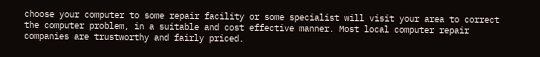choose your computer to some repair facility or some specialist will visit your area to correct the computer problem, in a suitable and cost effective manner. Most local computer repair companies are trustworthy and fairly priced.